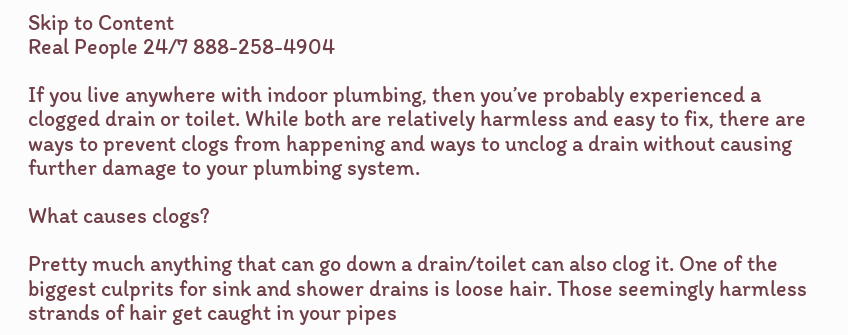Skip to Content
Real People 24/7 888-258-4904

If you live anywhere with indoor plumbing, then you’ve probably experienced a clogged drain or toilet. While both are relatively harmless and easy to fix, there are ways to prevent clogs from happening and ways to unclog a drain without causing further damage to your plumbing system.

What causes clogs?

Pretty much anything that can go down a drain/toilet can also clog it. One of the biggest culprits for sink and shower drains is loose hair. Those seemingly harmless strands of hair get caught in your pipes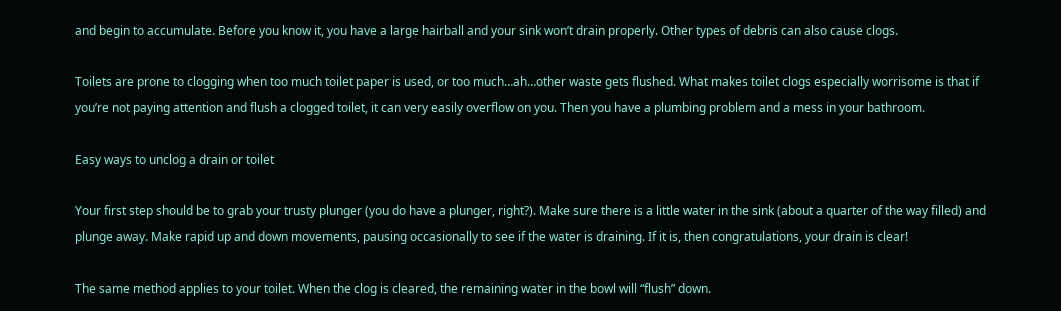and begin to accumulate. Before you know it, you have a large hairball and your sink won’t drain properly. Other types of debris can also cause clogs.

Toilets are prone to clogging when too much toilet paper is used, or too much…ah…other waste gets flushed. What makes toilet clogs especially worrisome is that if you’re not paying attention and flush a clogged toilet, it can very easily overflow on you. Then you have a plumbing problem and a mess in your bathroom.

Easy ways to unclog a drain or toilet

Your first step should be to grab your trusty plunger (you do have a plunger, right?). Make sure there is a little water in the sink (about a quarter of the way filled) and plunge away. Make rapid up and down movements, pausing occasionally to see if the water is draining. If it is, then congratulations, your drain is clear!

The same method applies to your toilet. When the clog is cleared, the remaining water in the bowl will “flush” down.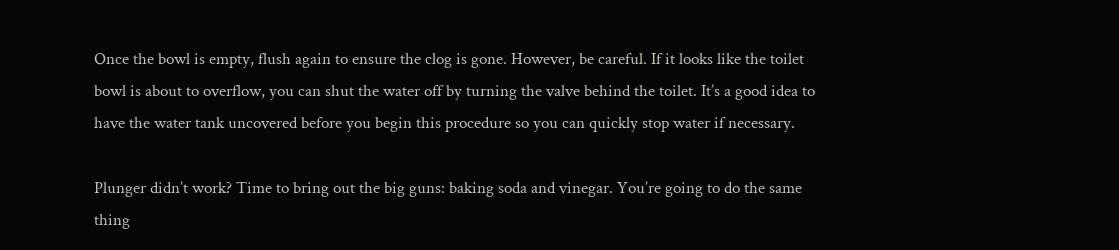Once the bowl is empty, flush again to ensure the clog is gone. However, be careful. If it looks like the toilet bowl is about to overflow, you can shut the water off by turning the valve behind the toilet. It’s a good idea to have the water tank uncovered before you begin this procedure so you can quickly stop water if necessary.

Plunger didn’t work? Time to bring out the big guns: baking soda and vinegar. You’re going to do the same thing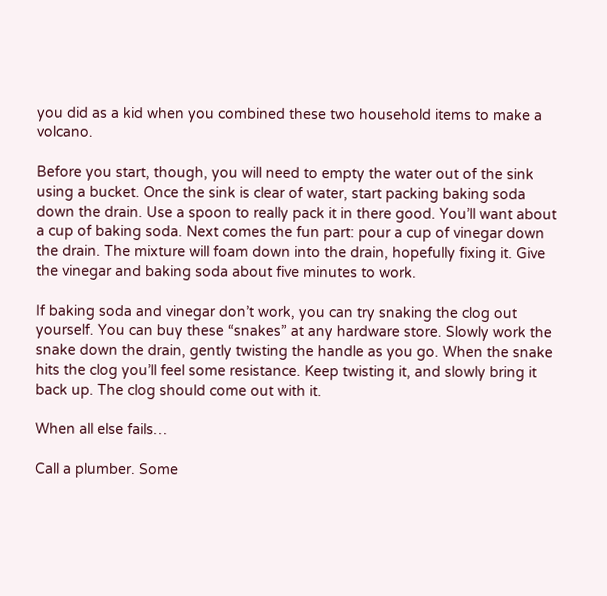you did as a kid when you combined these two household items to make a volcano.

Before you start, though, you will need to empty the water out of the sink using a bucket. Once the sink is clear of water, start packing baking soda down the drain. Use a spoon to really pack it in there good. You’ll want about a cup of baking soda. Next comes the fun part: pour a cup of vinegar down the drain. The mixture will foam down into the drain, hopefully fixing it. Give the vinegar and baking soda about five minutes to work.

If baking soda and vinegar don’t work, you can try snaking the clog out yourself. You can buy these “snakes” at any hardware store. Slowly work the snake down the drain, gently twisting the handle as you go. When the snake hits the clog you’ll feel some resistance. Keep twisting it, and slowly bring it back up. The clog should come out with it.

When all else fails…

Call a plumber. Some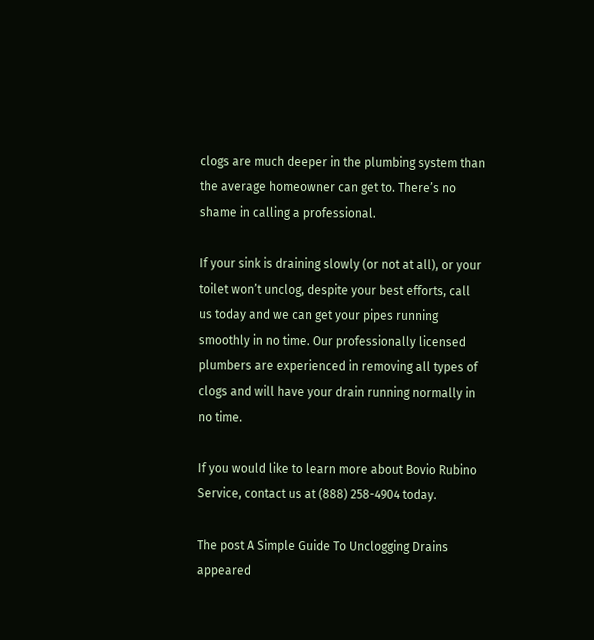clogs are much deeper in the plumbing system than the average homeowner can get to. There’s no shame in calling a professional.

If your sink is draining slowly (or not at all), or your toilet won’t unclog, despite your best efforts, call us today and we can get your pipes running smoothly in no time. Our professionally licensed plumbers are experienced in removing all types of clogs and will have your drain running normally in no time.

If you would like to learn more about Bovio Rubino Service, contact us at (888) 258-4904 today.

The post A Simple Guide To Unclogging Drains appeared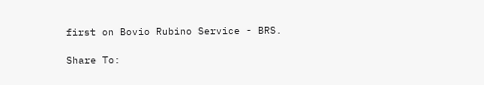first on Bovio Rubino Service - BRS.

Share To: